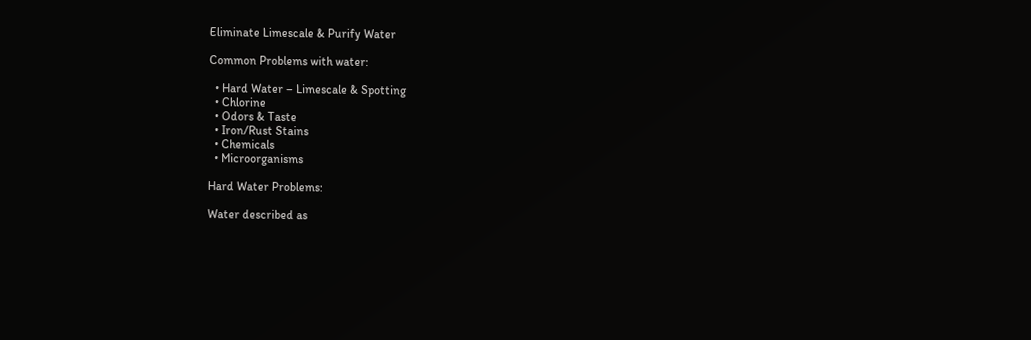Eliminate Limescale & Purify Water

Common Problems with water:

  • Hard Water – Limescale & Spotting
  • Chlorine
  • Odors & Taste
  • Iron/Rust Stains
  • Chemicals
  • Microorganisms

Hard Water Problems:

Water described as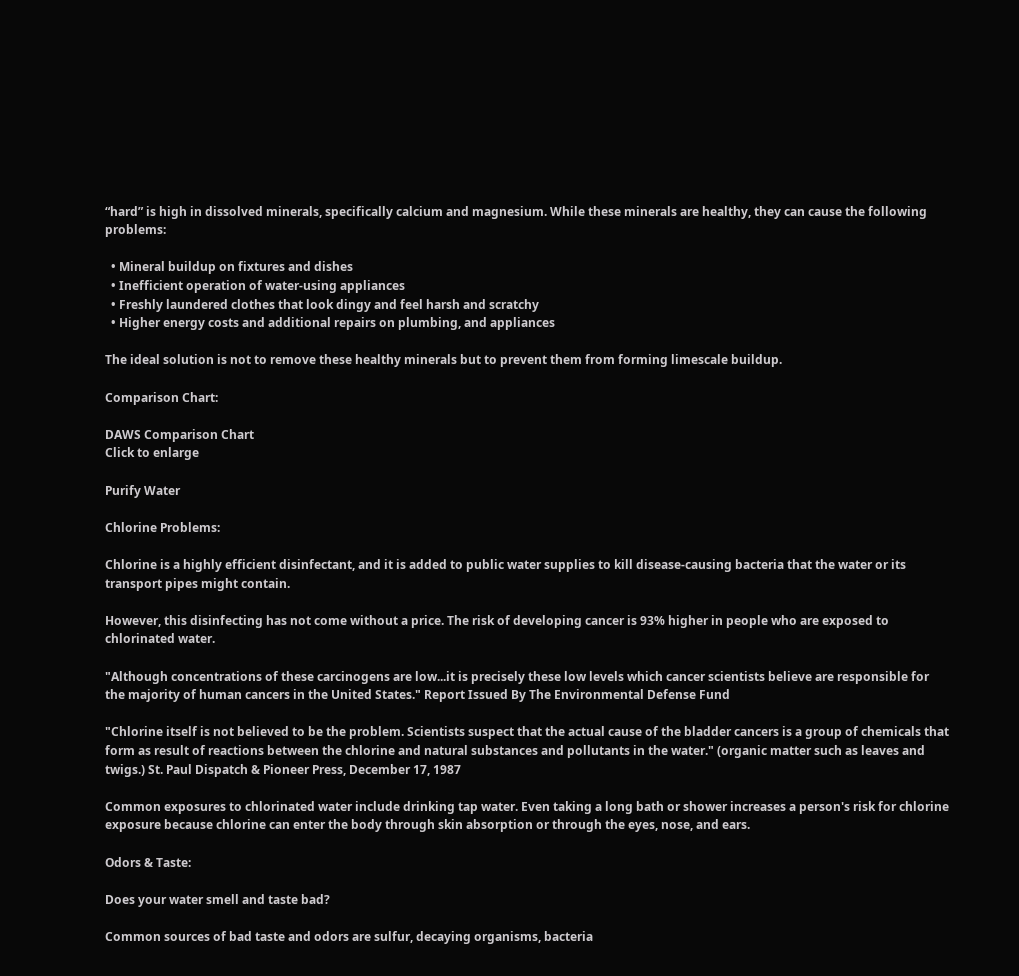“hard” is high in dissolved minerals, specifically calcium and magnesium. While these minerals are healthy, they can cause the following problems:

  • Mineral buildup on fixtures and dishes
  • Inefficient operation of water-using appliances
  • Freshly laundered clothes that look dingy and feel harsh and scratchy
  • Higher energy costs and additional repairs on plumbing, and appliances

The ideal solution is not to remove these healthy minerals but to prevent them from forming limescale buildup.

Comparison Chart:

DAWS Comparison Chart
Click to enlarge

Purify Water

Chlorine Problems:

Chlorine is a highly efficient disinfectant, and it is added to public water supplies to kill disease-causing bacteria that the water or its transport pipes might contain.

However, this disinfecting has not come without a price. The risk of developing cancer is 93% higher in people who are exposed to chlorinated water.

"Although concentrations of these carcinogens are low...it is precisely these low levels which cancer scientists believe are responsible for the majority of human cancers in the United States." Report Issued By The Environmental Defense Fund

"Chlorine itself is not believed to be the problem. Scientists suspect that the actual cause of the bladder cancers is a group of chemicals that form as result of reactions between the chlorine and natural substances and pollutants in the water." (organic matter such as leaves and twigs.) St. Paul Dispatch & Pioneer Press, December 17, 1987

Common exposures to chlorinated water include drinking tap water. Even taking a long bath or shower increases a person's risk for chlorine exposure because chlorine can enter the body through skin absorption or through the eyes, nose, and ears.

Odors & Taste:

Does your water smell and taste bad?

Common sources of bad taste and odors are sulfur, decaying organisms, bacteria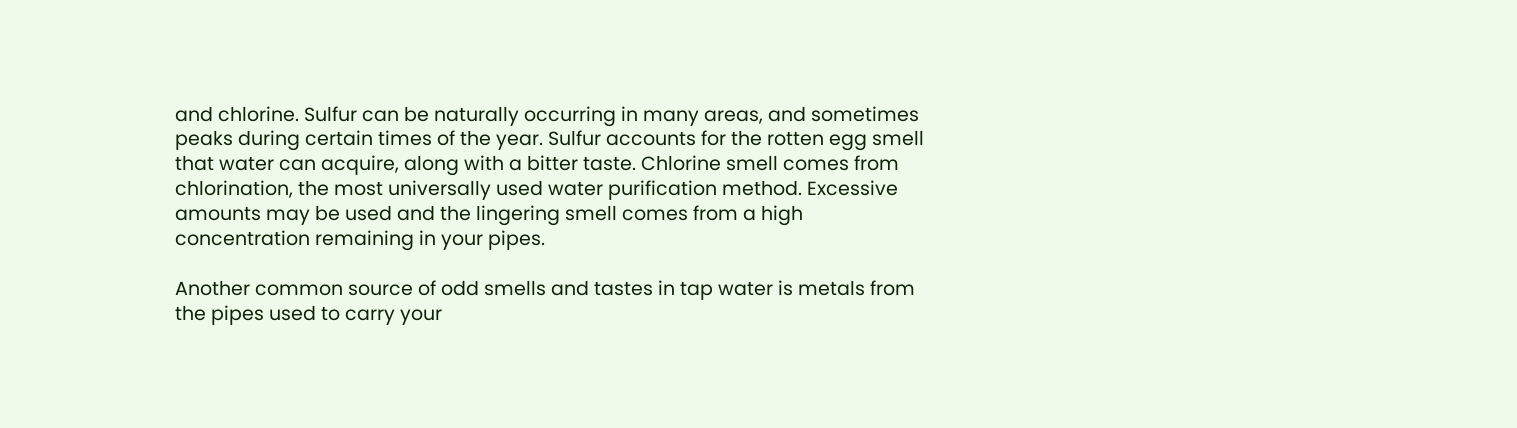and chlorine. Sulfur can be naturally occurring in many areas, and sometimes peaks during certain times of the year. Sulfur accounts for the rotten egg smell that water can acquire, along with a bitter taste. Chlorine smell comes from chlorination, the most universally used water purification method. Excessive amounts may be used and the lingering smell comes from a high concentration remaining in your pipes.

Another common source of odd smells and tastes in tap water is metals from the pipes used to carry your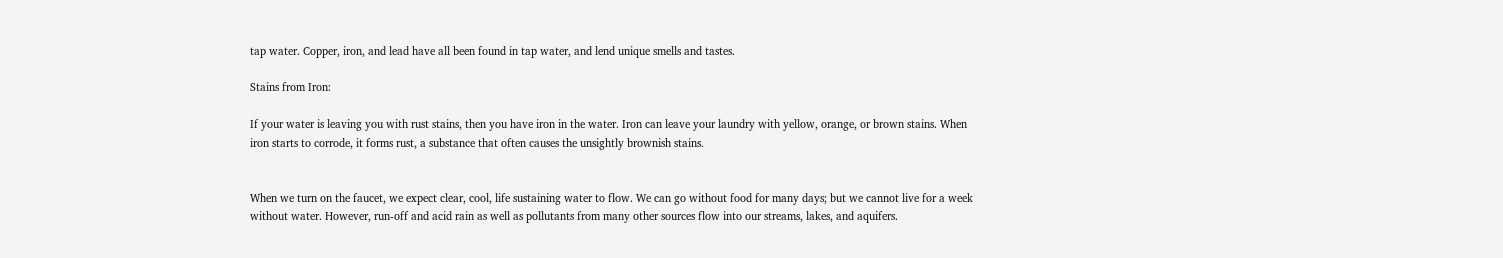tap water. Copper, iron, and lead have all been found in tap water, and lend unique smells and tastes.

Stains from Iron:

If your water is leaving you with rust stains, then you have iron in the water. Iron can leave your laundry with yellow, orange, or brown stains. When iron starts to corrode, it forms rust, a substance that often causes the unsightly brownish stains.


When we turn on the faucet, we expect clear, cool, life sustaining water to flow. We can go without food for many days; but we cannot live for a week without water. However, run-off and acid rain as well as pollutants from many other sources flow into our streams, lakes, and aquifers.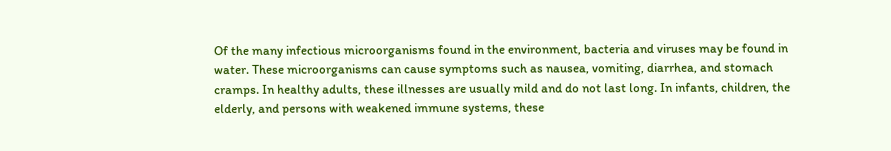Of the many infectious microorganisms found in the environment, bacteria and viruses may be found in water. These microorganisms can cause symptoms such as nausea, vomiting, diarrhea, and stomach cramps. In healthy adults, these illnesses are usually mild and do not last long. In infants, children, the elderly, and persons with weakened immune systems, these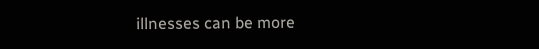illnesses can be more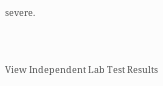severe.


View Independent Lab Test Results